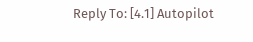Reply To: [4.1] Autopilot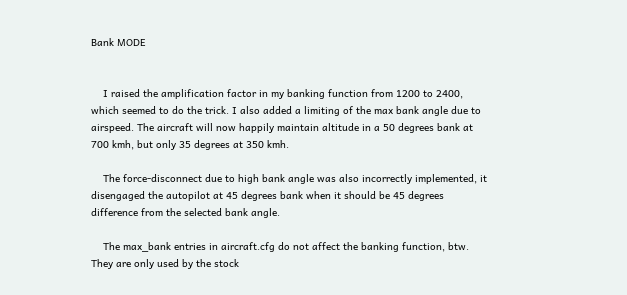Bank MODE


    I raised the amplification factor in my banking function from 1200 to 2400, which seemed to do the trick. I also added a limiting of the max bank angle due to airspeed. The aircraft will now happily maintain altitude in a 50 degrees bank at 700 kmh, but only 35 degrees at 350 kmh.

    The force-disconnect due to high bank angle was also incorrectly implemented, it disengaged the autopilot at 45 degrees bank when it should be 45 degrees difference from the selected bank angle.

    The max_bank entries in aircraft.cfg do not affect the banking function, btw. They are only used by the stock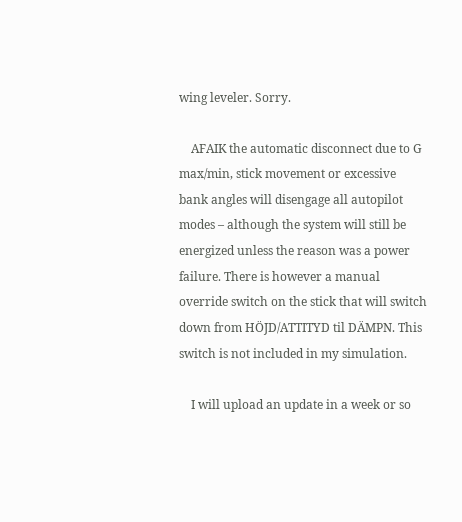wing leveler. Sorry.

    AFAIK the automatic disconnect due to G max/min, stick movement or excessive bank angles will disengage all autopilot modes – although the system will still be energized unless the reason was a power failure. There is however a manual override switch on the stick that will switch down from HÖJD/ATTITYD til DÄMPN. This switch is not included in my simulation.

    I will upload an update in a week or so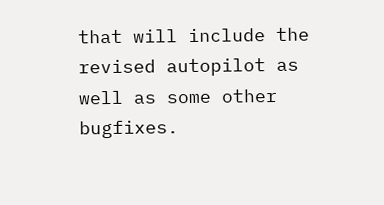that will include the revised autopilot as well as some other bugfixes.